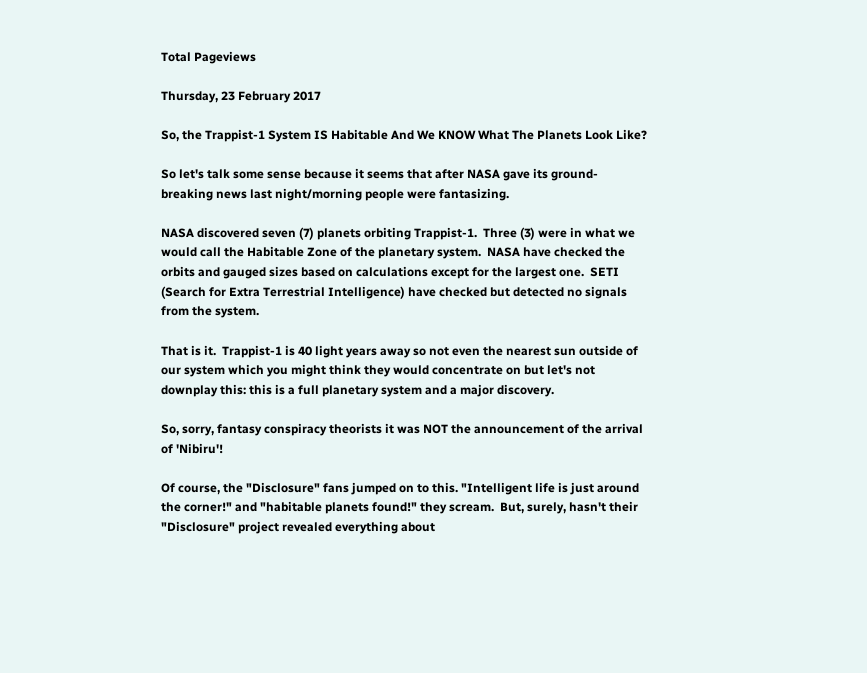Total Pageviews

Thursday, 23 February 2017

So, the Trappist-1 System IS Habitable And We KNOW What The Planets Look Like?

So let's talk some sense because it seems that after NASA gave its ground-breaking news last night/morning people were fantasizing.

NASA discovered seven (7) planets orbiting Trappist-1.  Three (3) were in what we would call the Habitable Zone of the planetary system.  NASA have checked the orbits and gauged sizes based on calculations except for the largest one.  SETI (Search for Extra Terrestrial Intelligence) have checked but detected no signals from the system.

That is it.  Trappist-1 is 40 light years away so not even the nearest sun outside of our system which you might think they would concentrate on but let's not downplay this: this is a full planetary system and a major discovery.

So, sorry, fantasy conspiracy theorists it was NOT the announcement of the arrival of 'Nibiru'!

Of course, the "Disclosure" fans jumped on to this. "Intelligent life is just around the corner!" and "habitable planets found!" they scream.  But, surely, hasn't their "Disclosure" project revealed everything about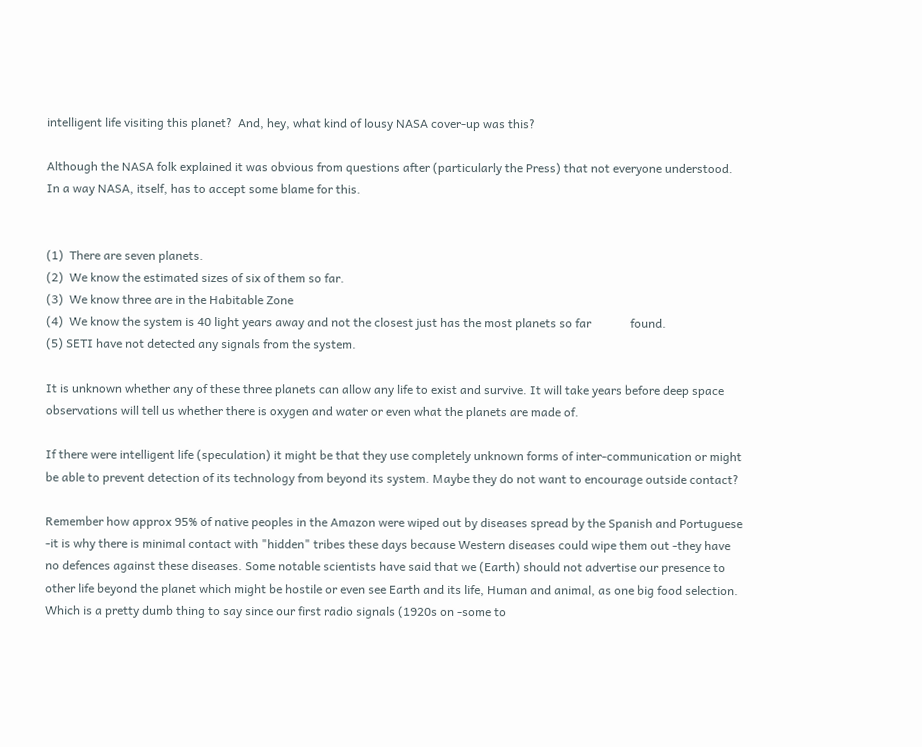intelligent life visiting this planet?  And, hey, what kind of lousy NASA cover-up was this?

Although the NASA folk explained it was obvious from questions after (particularly the Press) that not everyone understood.  In a way NASA, itself, has to accept some blame for this.


(1)  There are seven planets.
(2)  We know the estimated sizes of six of them so far.
(3)  We know three are in the Habitable Zone
(4)  We know the system is 40 light years away and not the closest just has the most planets so far             found.
(5) SETI have not detected any signals from the system.

It is unknown whether any of these three planets can allow any life to exist and survive. It will take years before deep space observations will tell us whether there is oxygen and water or even what the planets are made of.

If there were intelligent life (speculation) it might be that they use completely unknown forms of inter-communication or might be able to prevent detection of its technology from beyond its system. Maybe they do not want to encourage outside contact?

Remember how approx 95% of native peoples in the Amazon were wiped out by diseases spread by the Spanish and Portuguese -it is why there is minimal contact with "hidden" tribes these days because Western diseases could wipe them out -they have no defences against these diseases. Some notable scientists have said that we (Earth) should not advertise our presence to other life beyond the planet which might be hostile or even see Earth and its life, Human and animal, as one big food selection.  Which is a pretty dumb thing to say since our first radio signals (1920s on -some to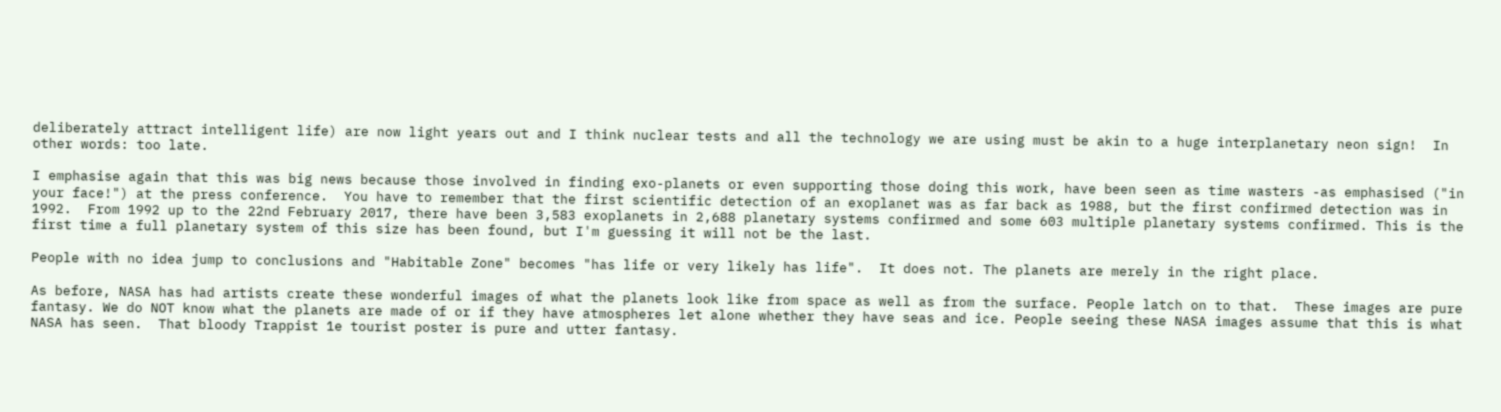deliberately attract intelligent life) are now light years out and I think nuclear tests and all the technology we are using must be akin to a huge interplanetary neon sign!  In other words: too late.

I emphasise again that this was big news because those involved in finding exo-planets or even supporting those doing this work, have been seen as time wasters -as emphasised ("in your face!") at the press conference.  You have to remember that the first scientific detection of an exoplanet was as far back as 1988, but the first confirmed detection was in 1992.  From 1992 up to the 22nd February 2017, there have been 3,583 exoplanets in 2,688 planetary systems confirmed and some 603 multiple planetary systems confirmed. This is the first time a full planetary system of this size has been found, but I'm guessing it will not be the last.

People with no idea jump to conclusions and "Habitable Zone" becomes "has life or very likely has life".  It does not. The planets are merely in the right place.

As before, NASA has had artists create these wonderful images of what the planets look like from space as well as from the surface. People latch on to that.  These images are pure fantasy. We do NOT know what the planets are made of or if they have atmospheres let alone whether they have seas and ice. People seeing these NASA images assume that this is what NASA has seen.  That bloody Trappist 1e tourist poster is pure and utter fantasy.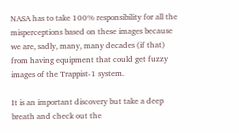NASA has to take 100% responsibility for all the misperceptions based on these images because we are, sadly, many, many decades (if that) from having equipment that could get fuzzy images of the Trappist-1 system.

It is an important discovery but take a deep breath and check out the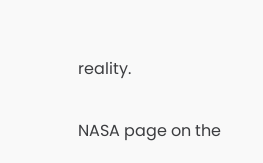reality.

NASA page on the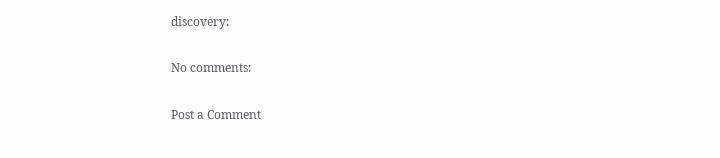discovery:

No comments:

Post a Comment